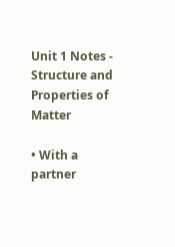Unit 1 Notes - Structure and Properties of Matter

• With a partner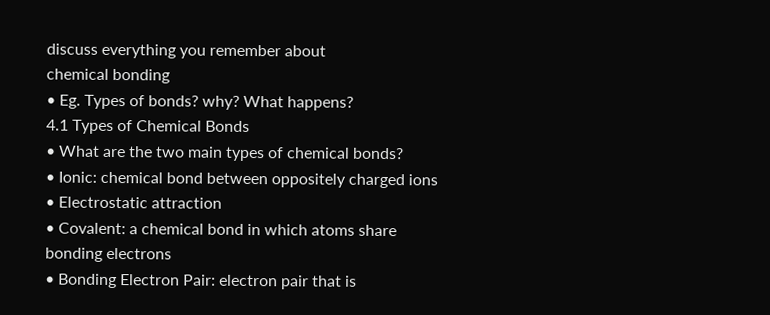discuss everything you remember about
chemical bonding
• Eg. Types of bonds? why? What happens?
4.1 Types of Chemical Bonds
• What are the two main types of chemical bonds?
• Ionic: chemical bond between oppositely charged ions
• Electrostatic attraction
• Covalent: a chemical bond in which atoms share
bonding electrons
• Bonding Electron Pair: electron pair that is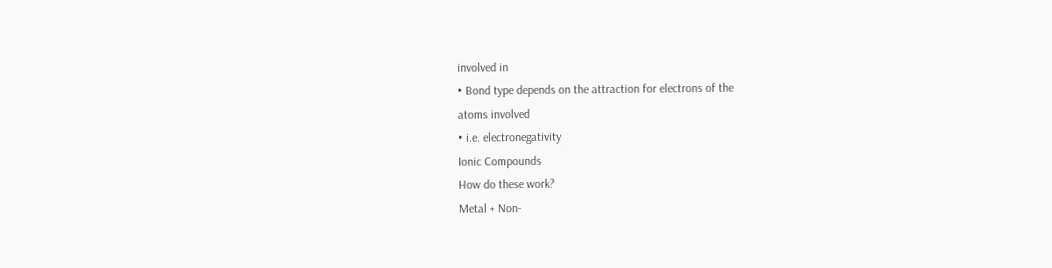involved in
• Bond type depends on the attraction for electrons of the
atoms involved
• i.e. electronegativity
Ionic Compounds
How do these work?
Metal + Non-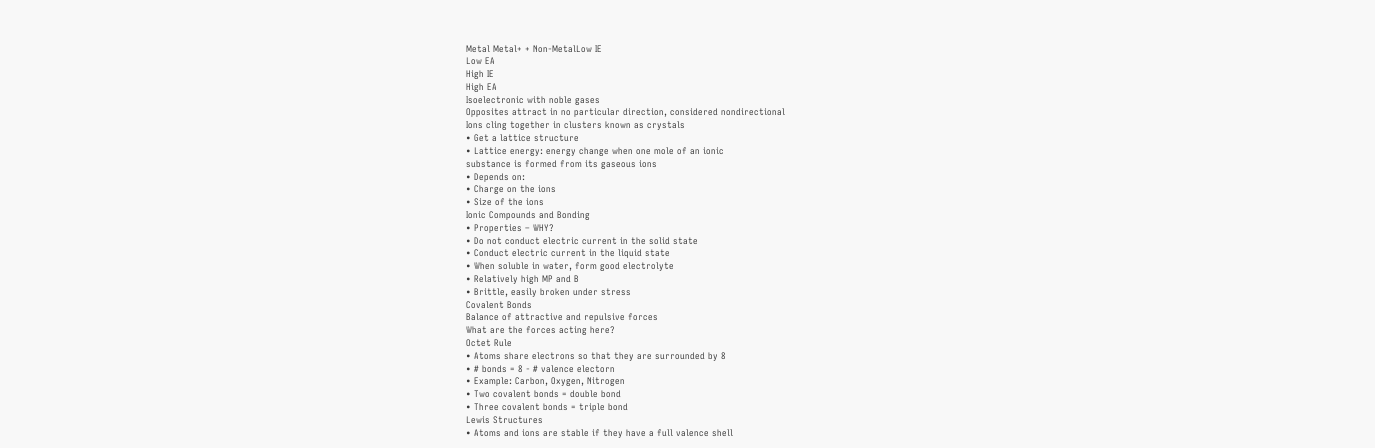Metal Metal+ + Non-MetalLow IE
Low EA
High IE
High EA
Isoelectronic with noble gases
Opposites attract in no particular direction, considered nondirectional
Ions cling together in clusters known as crystals
• Get a lattice structure
• Lattice energy: energy change when one mole of an ionic
substance is formed from its gaseous ions
• Depends on:
• Charge on the ions
• Size of the ions
Ionic Compounds and Bonding
• Properties – WHY?
• Do not conduct electric current in the solid state
• Conduct electric current in the liquid state
• When soluble in water, form good electrolyte
• Relatively high MP and B
• Brittle, easily broken under stress
Covalent Bonds
Balance of attractive and repulsive forces
What are the forces acting here?
Octet Rule
• Atoms share electrons so that they are surrounded by 8
• # bonds = 8 - # valence electorn
• Example: Carbon, Oxygen, Nitrogen
• Two covalent bonds = double bond
• Three covalent bonds = triple bond
Lewis Structures
• Atoms and ions are stable if they have a full valence shell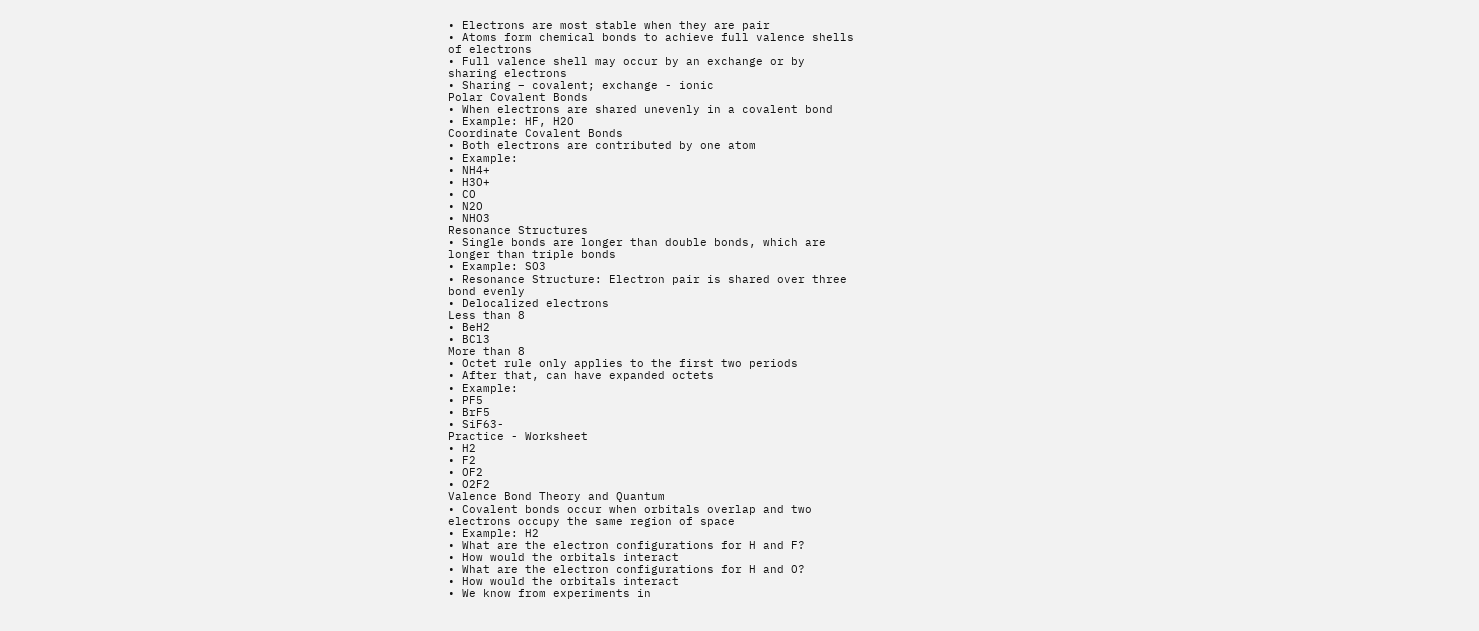• Electrons are most stable when they are pair
• Atoms form chemical bonds to achieve full valence shells
of electrons
• Full valence shell may occur by an exchange or by
sharing electrons
• Sharing – covalent; exchange - ionic
Polar Covalent Bonds
• When electrons are shared unevenly in a covalent bond
• Example: HF, H2O
Coordinate Covalent Bonds
• Both electrons are contributed by one atom
• Example:
• NH4+
• H3O+
• CO
• N2O
• NHO3
Resonance Structures
• Single bonds are longer than double bonds, which are
longer than triple bonds
• Example: SO3
• Resonance Structure: Electron pair is shared over three
bond evenly
• Delocalized electrons
Less than 8
• BeH2
• BCl3
More than 8
• Octet rule only applies to the first two periods
• After that, can have expanded octets
• Example:
• PF5
• BrF5
• SiF63-
Practice - Worksheet
• H2
• F2
• OF2
• O2F2
Valence Bond Theory and Quantum
• Covalent bonds occur when orbitals overlap and two
electrons occupy the same region of space
• Example: H2
• What are the electron configurations for H and F?
• How would the orbitals interact
• What are the electron configurations for H and O?
• How would the orbitals interact
• We know from experiments in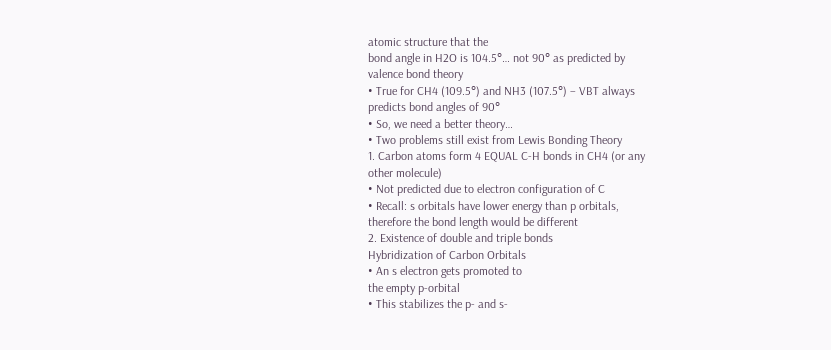atomic structure that the
bond angle in H2O is 104.5°… not 90° as predicted by
valence bond theory
• True for CH4 (109.5°) and NH3 (107.5°) – VBT always
predicts bond angles of 90°
• So, we need a better theory…
• Two problems still exist from Lewis Bonding Theory
1. Carbon atoms form 4 EQUAL C-H bonds in CH4 (or any
other molecule)
• Not predicted due to electron configuration of C
• Recall: s orbitals have lower energy than p orbitals,
therefore the bond length would be different
2. Existence of double and triple bonds
Hybridization of Carbon Orbitals
• An s electron gets promoted to
the empty p-orbital
• This stabilizes the p- and s-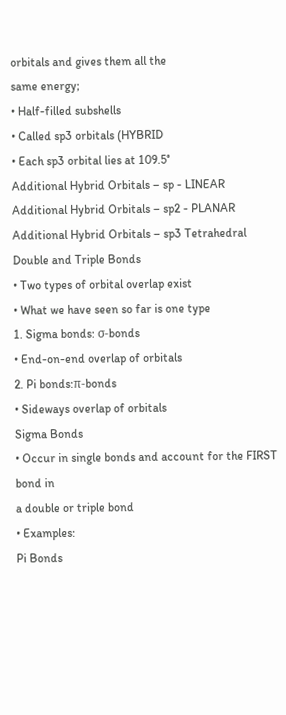orbitals and gives them all the
same energy;
• Half-filled subshells
• Called sp3 orbitals (HYBRID
• Each sp3 orbital lies at 109.5°
Additional Hybrid Orbitals – sp - LINEAR
Additional Hybrid Orbitals – sp2 - PLANAR
Additional Hybrid Orbitals – sp3 Tetrahedral
Double and Triple Bonds
• Two types of orbital overlap exist
• What we have seen so far is one type
1. Sigma bonds: σ-bonds
• End-on-end overlap of orbitals
2. Pi bonds:π-bonds
• Sideways overlap of orbitals
Sigma Bonds
• Occur in single bonds and account for the FIRST bond in
a double or triple bond
• Examples:
Pi Bonds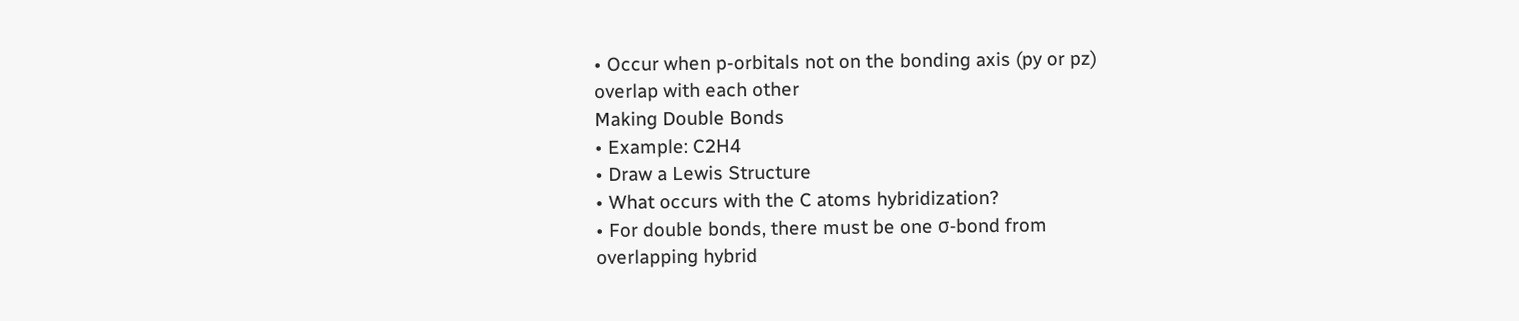• Occur when p-orbitals not on the bonding axis (py or pz)
overlap with each other
Making Double Bonds
• Example: C2H4
• Draw a Lewis Structure
• What occurs with the C atoms hybridization?
• For double bonds, there must be one σ-bond from
overlapping hybrid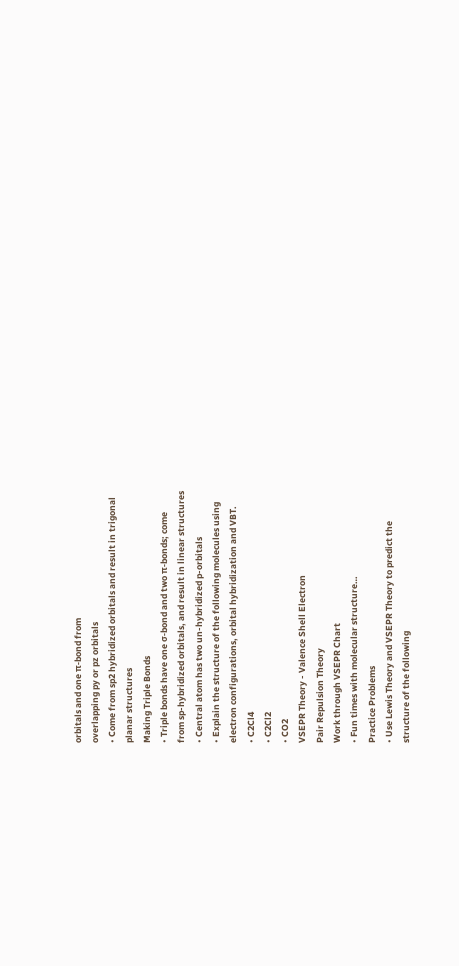orbitals and one π-bond from
overlapping py or pz orbitals
• Come from sp2 hybridized orbitals and result in trigonal
planar structures
Making Triple Bonds
• Triple bonds have one σ-bond and two π-bonds; come
from sp-hybridized orbitals, and result in linear structures
• Central atom has two un-hybridized p-orbitals
• Explain the structure of the following molecules using
electron configurations, orbital hybridization and VBT.
• C2Cl4
• C2Cl2
• CO2
VSEPR Theory - Valence Shell Electron
Pair Repulsion Theory
Work through VSEPR Chart
• Fun times with molecular structure…
Practice Problems
• Use Lewis Theory and VSEPR Theory to predict the
structure of the following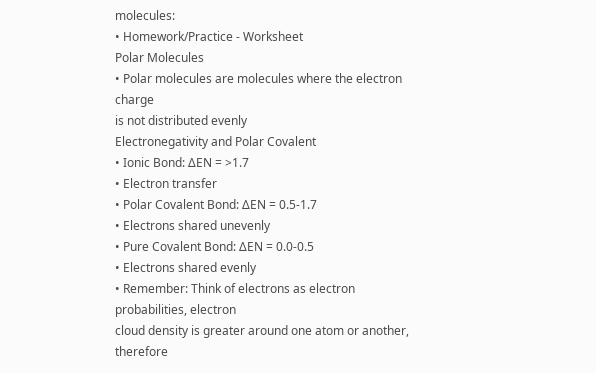molecules:
• Homework/Practice - Worksheet
Polar Molecules
• Polar molecules are molecules where the electron charge
is not distributed evenly
Electronegativity and Polar Covalent
• Ionic Bond: ΔEN = >1.7
• Electron transfer
• Polar Covalent Bond: ΔEN = 0.5-1.7
• Electrons shared unevenly
• Pure Covalent Bond: ΔEN = 0.0-0.5
• Electrons shared evenly
• Remember: Think of electrons as electron probabilities, electron
cloud density is greater around one atom or another, therefore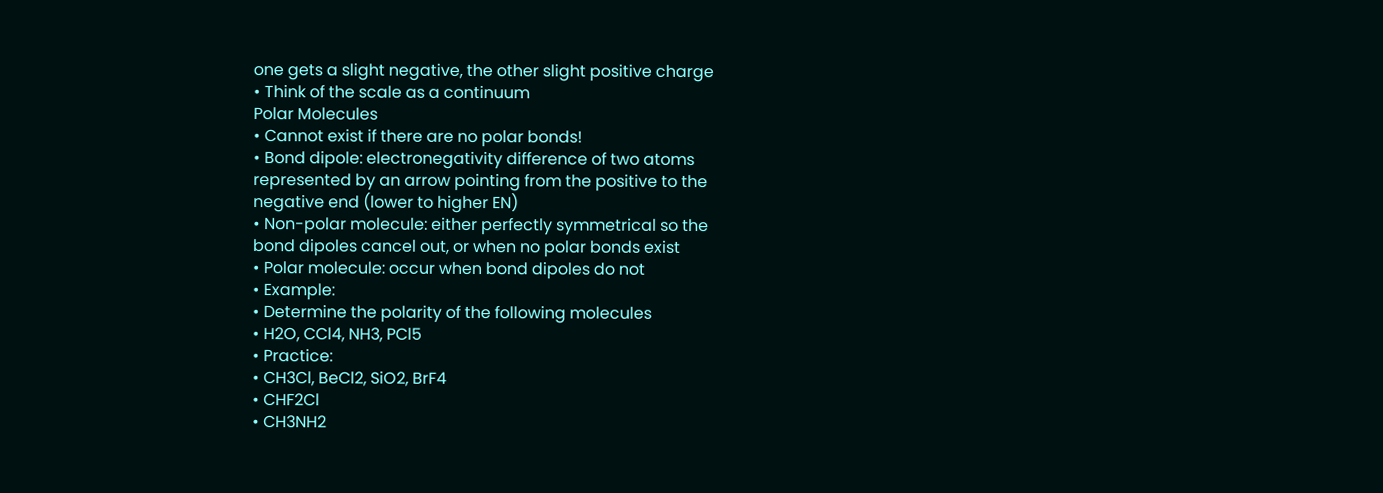one gets a slight negative, the other slight positive charge
• Think of the scale as a continuum
Polar Molecules
• Cannot exist if there are no polar bonds!
• Bond dipole: electronegativity difference of two atoms
represented by an arrow pointing from the positive to the
negative end (lower to higher EN)
• Non-polar molecule: either perfectly symmetrical so the
bond dipoles cancel out, or when no polar bonds exist
• Polar molecule: occur when bond dipoles do not
• Example:
• Determine the polarity of the following molecules
• H2O, CCl4, NH3, PCl5
• Practice:
• CH3Cl, BeCl2, SiO2, BrF4
• CHF2Cl
• CH3NH2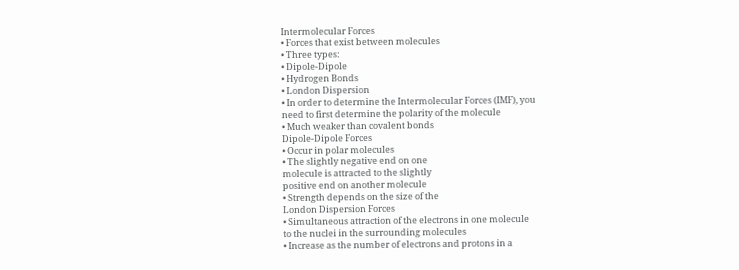Intermolecular Forces
• Forces that exist between molecules
• Three types:
• Dipole-Dipole
• Hydrogen Bonds
• London Dispersion
• In order to determine the Intermolecular Forces (IMF), you
need to first determine the polarity of the molecule
• Much weaker than covalent bonds
Dipole-Dipole Forces
• Occur in polar molecules
• The slightly negative end on one
molecule is attracted to the slightly
positive end on another molecule
• Strength depends on the size of the
London Dispersion Forces
• Simultaneous attraction of the electrons in one molecule
to the nuclei in the surrounding molecules
• Increase as the number of electrons and protons in a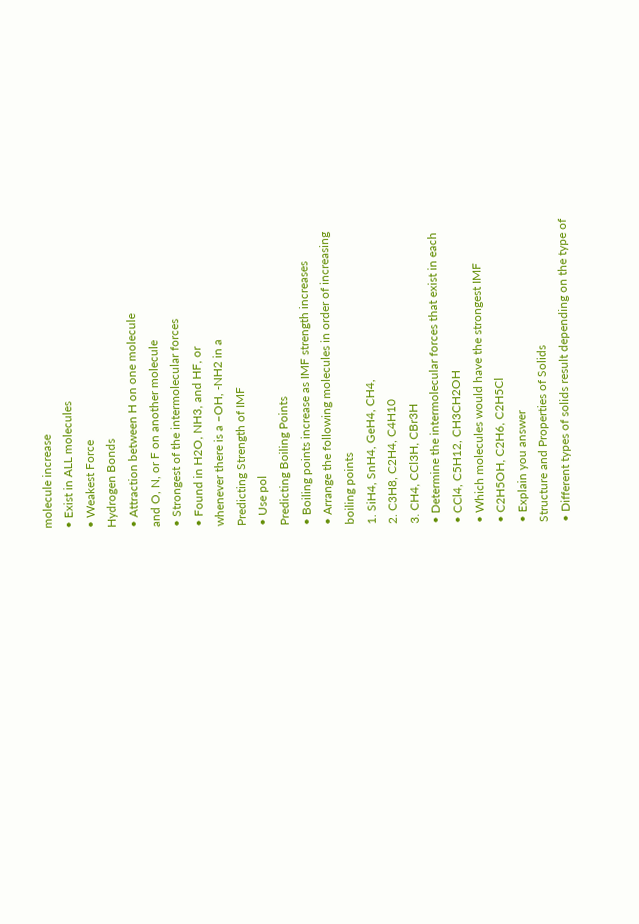molecule increase
• Exist in ALL molecules
• Weakest Force
Hydrogen Bonds
• Attraction between H on one molecule
and O, N, or F on another molecule
• Strongest of the intermolecular forces
• Found in H2O, NH3, and HF, or
whenever there is a –OH, -NH2 in a
Predicting Strength of IMF
• Use pol
Predicting Boiling Points
• Boiling points increase as IMF strength increases
• Arrange the following molecules in order of increasing
boiling points
1. SiH4, SnH4, GeH4, CH4,
2. C3H8, C2H4, C4H10
3. CH4, CCl3H, CBr3H
• Determine the intermolecular forces that exist in each
• CCl4, C5H12, CH3CH2OH
• Which molecules would have the strongest IMF
• C2H5OH, C2H6, C2H5Cl
• Explain you answer
Structure and Properties of Solids
• Different types of solids result depending on the type of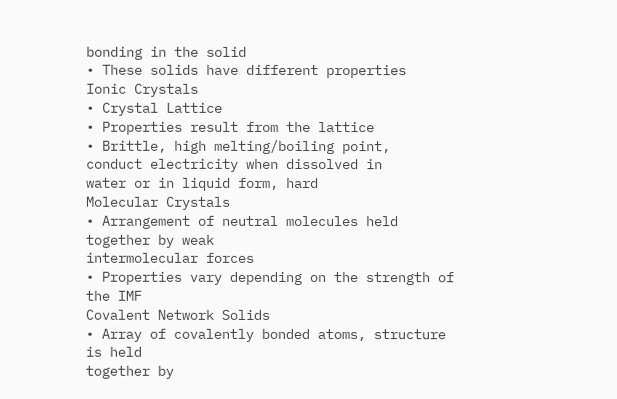bonding in the solid
• These solids have different properties
Ionic Crystals
• Crystal Lattice
• Properties result from the lattice
• Brittle, high melting/boiling point,
conduct electricity when dissolved in
water or in liquid form, hard
Molecular Crystals
• Arrangement of neutral molecules held together by weak
intermolecular forces
• Properties vary depending on the strength of the IMF
Covalent Network Solids
• Array of covalently bonded atoms, structure is held
together by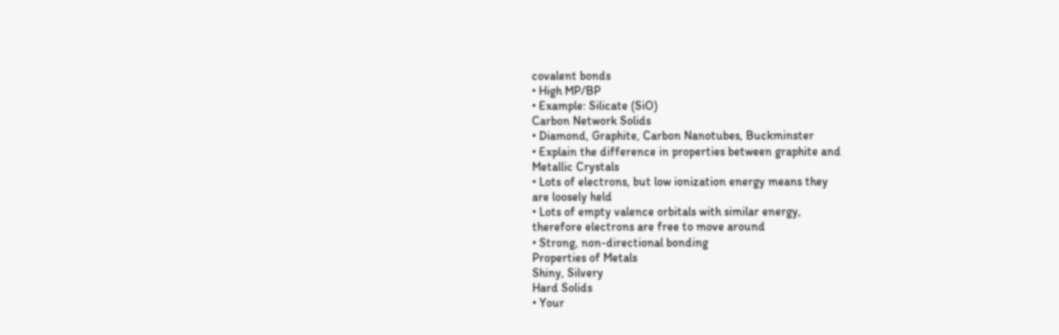covalent bonds
• High MP/BP
• Example: Silicate (SiO)
Carbon Network Solids
• Diamond, Graphite, Carbon Nanotubes, Buckminster
• Explain the difference in properties between graphite and
Metallic Crystals
• Lots of electrons, but low ionization energy means they
are loosely held
• Lots of empty valence orbitals with similar energy,
therefore electrons are free to move around
• Strong, non-directional bonding
Properties of Metals
Shiny, Silvery
Hard Solids
• Your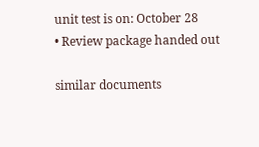unit test is on: October 28
• Review package handed out

similar documents